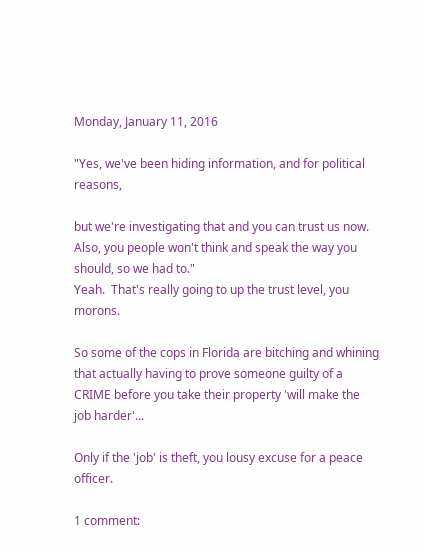Monday, January 11, 2016

"Yes, we've been hiding information, and for political reasons,

but we're investigating that and you can trust us now.  Also, you people won't think and speak the way you should, so we had to."
Yeah.  That's really going to up the trust level, you morons.

So some of the cops in Florida are bitching and whining that actually having to prove someone guilty of a CRIME before you take their property 'will make the job harder'...

Only if the 'job' is theft, you lousy excuse for a peace officer.

1 comment: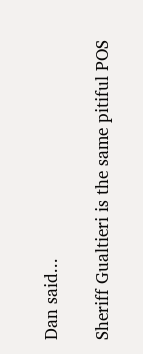Dan said...

Sheriff Gualtieri is the same pitiful POS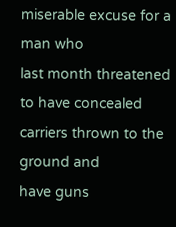miserable excuse for a man who
last month threatened to have concealed carriers thrown to the ground and
have guns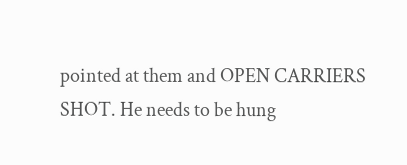pointed at them and OPEN CARRIERS SHOT. He needs to be hung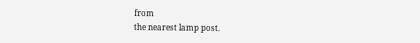from
the nearest lamp post.